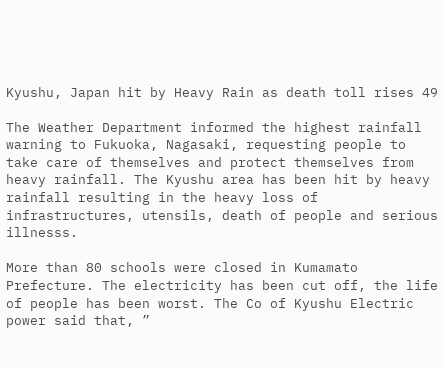Kyushu, Japan hit by Heavy Rain as death toll rises 49

The Weather Department informed the highest rainfall warning to Fukuoka, Nagasaki, requesting people to take care of themselves and protect themselves from heavy rainfall. The Kyushu area has been hit by heavy rainfall resulting in the heavy loss of infrastructures, utensils, death of people and serious illnesss.

More than 80 schools were closed in Kumamato Prefecture. The electricity has been cut off, the life of people has been worst. The Co of Kyushu Electric power said that, ”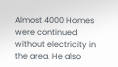Almost 4000 Homes were continued without electricity in the area. He also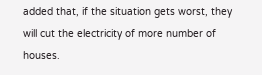added that, if the situation gets worst, they will cut the electricity of more number of houses.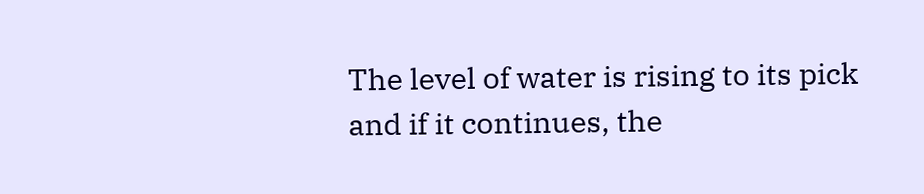The level of water is rising to its pick and if it continues, the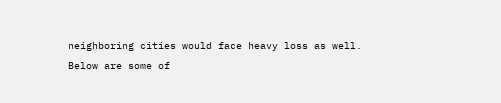neighboring cities would face heavy loss as well.
Below are some of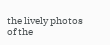the lively photos of the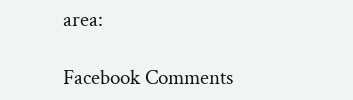area:

Facebook Comments